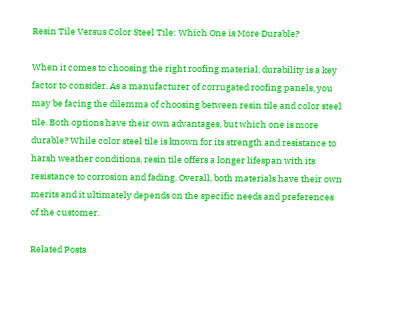Resin Tile Versus Color Steel Tile: Which One is More Durable?

When it comes to choosing the right roofing material, durability is a key factor to consider. As a manufacturer of corrugated roofing panels, you may be facing the dilemma of choosing between resin tile and color steel tile. Both options have their own advantages, but which one is more durable? While color steel tile is known for its strength and resistance to harsh weather conditions, resin tile offers a longer lifespan with its resistance to corrosion and fading. Overall, both materials have their own merits and it ultimately depends on the specific needs and preferences of the customer.

Related Posts